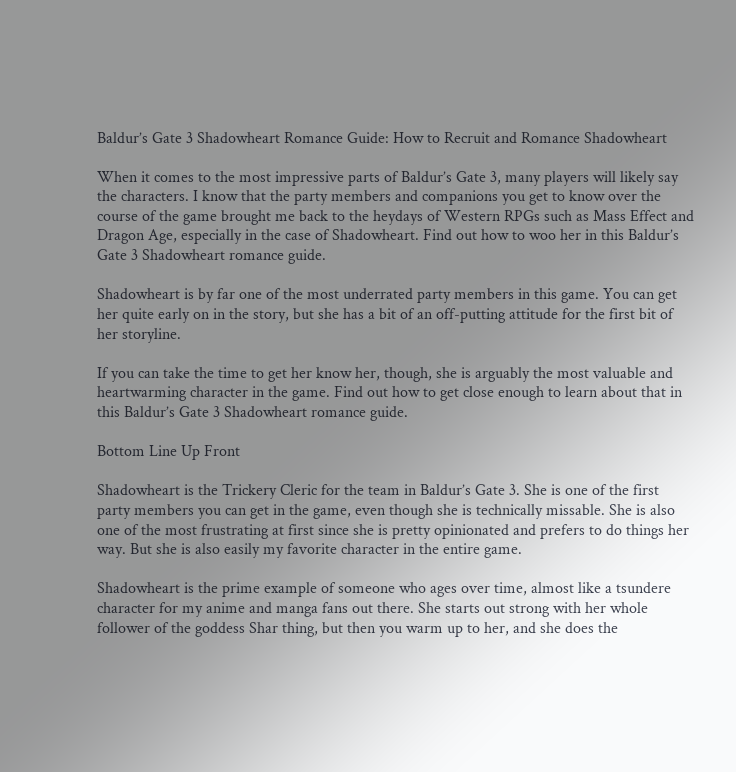Baldur’s Gate 3 Shadowheart Romance Guide: How to Recruit and Romance Shadowheart

When it comes to the most impressive parts of Baldur’s Gate 3, many players will likely say the characters. I know that the party members and companions you get to know over the course of the game brought me back to the heydays of Western RPGs such as Mass Effect and Dragon Age, especially in the case of Shadowheart. Find out how to woo her in this Baldur’s Gate 3 Shadowheart romance guide.

Shadowheart is by far one of the most underrated party members in this game. You can get her quite early on in the story, but she has a bit of an off-putting attitude for the first bit of her storyline.

If you can take the time to get her know her, though, she is arguably the most valuable and heartwarming character in the game. Find out how to get close enough to learn about that in this Baldur’s Gate 3 Shadowheart romance guide.

Bottom Line Up Front

Shadowheart is the Trickery Cleric for the team in Baldur’s Gate 3. She is one of the first party members you can get in the game, even though she is technically missable. She is also one of the most frustrating at first since she is pretty opinionated and prefers to do things her way. But she is also easily my favorite character in the entire game.

Shadowheart is the prime example of someone who ages over time, almost like a tsundere character for my anime and manga fans out there. She starts out strong with her whole follower of the goddess Shar thing, but then you warm up to her, and she does the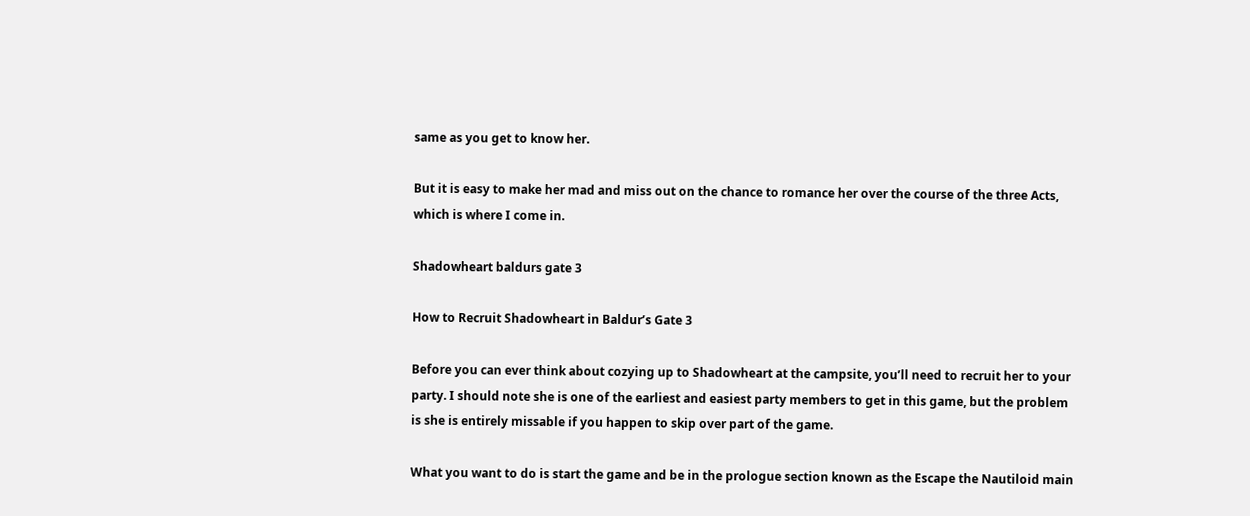same as you get to know her.

But it is easy to make her mad and miss out on the chance to romance her over the course of the three Acts, which is where I come in.

Shadowheart baldurs gate 3

How to Recruit Shadowheart in Baldur’s Gate 3

Before you can ever think about cozying up to Shadowheart at the campsite, you’ll need to recruit her to your party. I should note she is one of the earliest and easiest party members to get in this game, but the problem is she is entirely missable if you happen to skip over part of the game.

What you want to do is start the game and be in the prologue section known as the Escape the Nautiloid main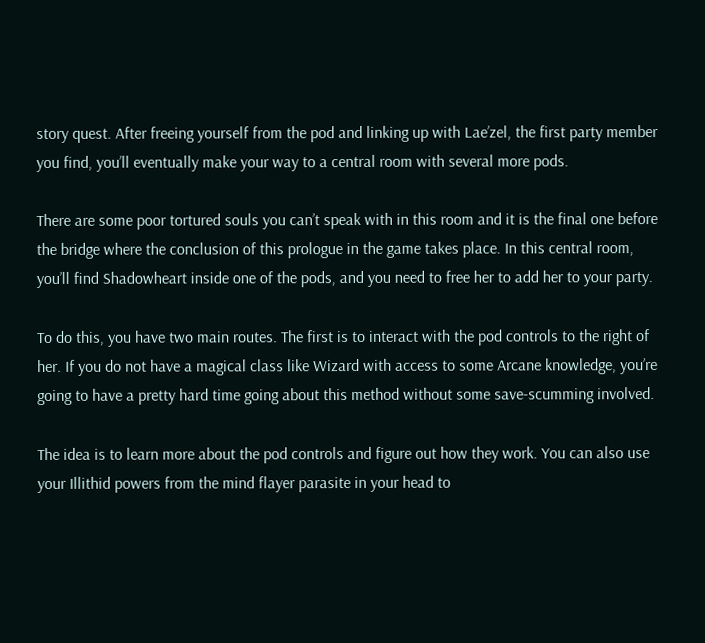story quest. After freeing yourself from the pod and linking up with Lae’zel, the first party member you find, you’ll eventually make your way to a central room with several more pods.

There are some poor tortured souls you can’t speak with in this room and it is the final one before the bridge where the conclusion of this prologue in the game takes place. In this central room, you’ll find Shadowheart inside one of the pods, and you need to free her to add her to your party.

To do this, you have two main routes. The first is to interact with the pod controls to the right of her. If you do not have a magical class like Wizard with access to some Arcane knowledge, you’re going to have a pretty hard time going about this method without some save-scumming involved.

The idea is to learn more about the pod controls and figure out how they work. You can also use your Illithid powers from the mind flayer parasite in your head to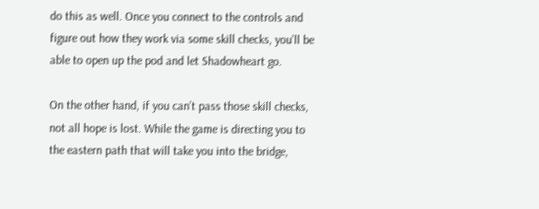do this as well. Once you connect to the controls and figure out how they work via some skill checks, you’ll be able to open up the pod and let Shadowheart go.

On the other hand, if you can’t pass those skill checks, not all hope is lost. While the game is directing you to the eastern path that will take you into the bridge,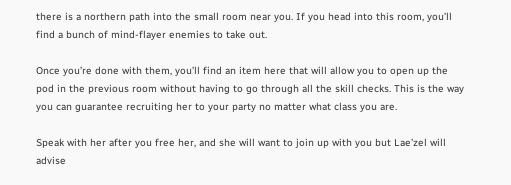there is a northern path into the small room near you. If you head into this room, you’ll find a bunch of mind-flayer enemies to take out.

Once you’re done with them, you’ll find an item here that will allow you to open up the pod in the previous room without having to go through all the skill checks. This is the way you can guarantee recruiting her to your party no matter what class you are.

Speak with her after you free her, and she will want to join up with you but Lae’zel will advise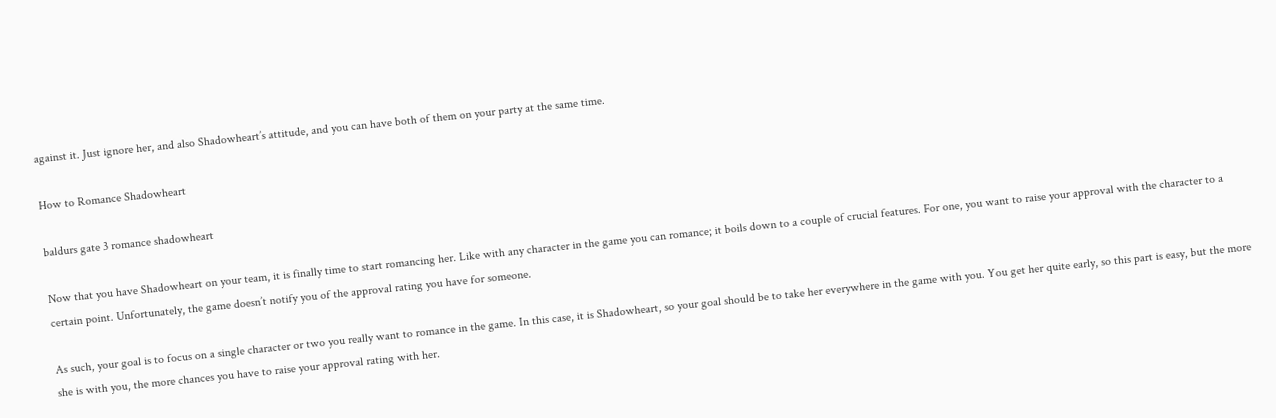against it. Just ignore her, and also Shadowheart’s attitude, and you can have both of them on your party at the same time.

How to Romance Shadowheart

baldurs gate 3 romance shadowheart

Now that you have Shadowheart on your team, it is finally time to start romancing her. Like with any character in the game you can romance; it boils down to a couple of crucial features. For one, you want to raise your approval with the character to a certain point. Unfortunately, the game doesn’t notify you of the approval rating you have for someone.

As such, your goal is to focus on a single character or two you really want to romance in the game. In this case, it is Shadowheart, so your goal should be to take her everywhere in the game with you. You get her quite early, so this part is easy, but the more she is with you, the more chances you have to raise your approval rating with her.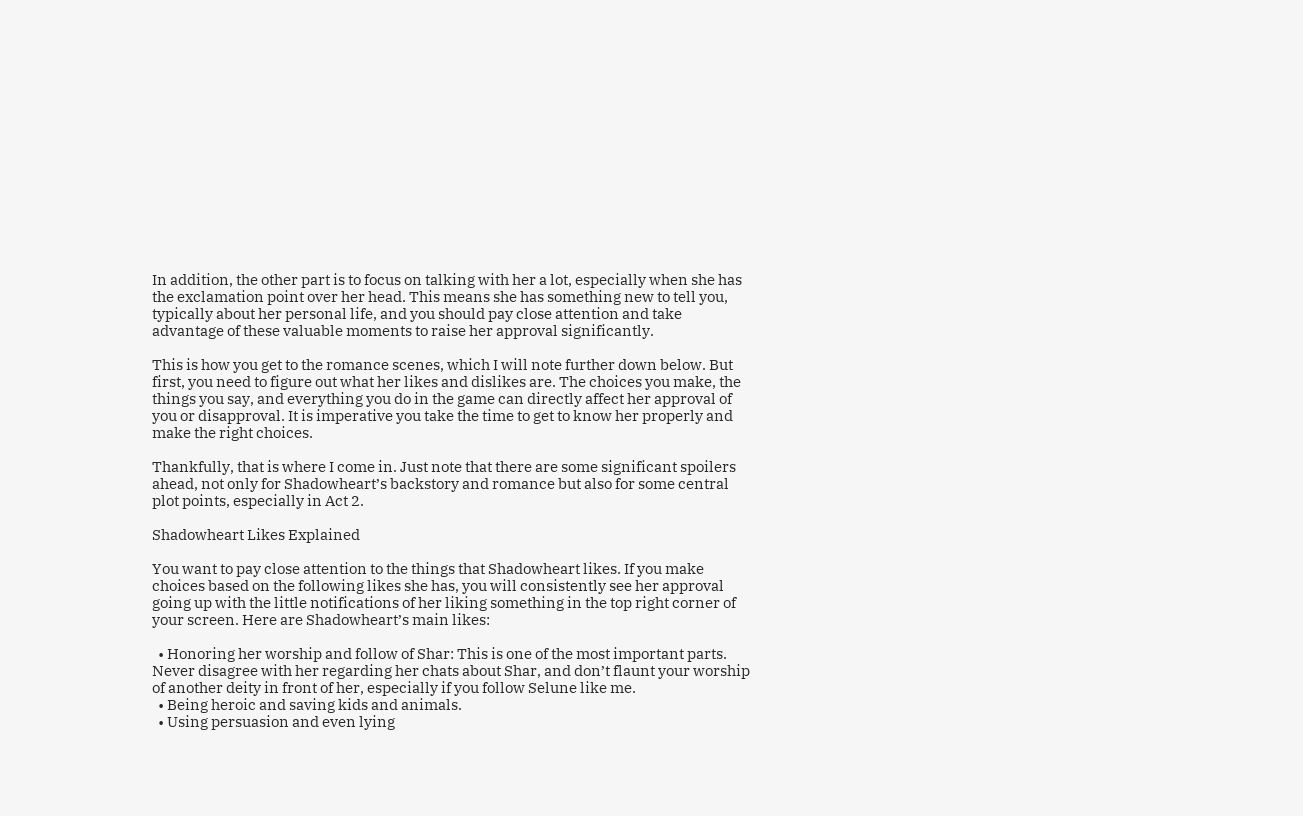In addition, the other part is to focus on talking with her a lot, especially when she has the exclamation point over her head. This means she has something new to tell you, typically about her personal life, and you should pay close attention and take advantage of these valuable moments to raise her approval significantly.

This is how you get to the romance scenes, which I will note further down below. But first, you need to figure out what her likes and dislikes are. The choices you make, the things you say, and everything you do in the game can directly affect her approval of you or disapproval. It is imperative you take the time to get to know her properly and make the right choices.

Thankfully, that is where I come in. Just note that there are some significant spoilers ahead, not only for Shadowheart’s backstory and romance but also for some central plot points, especially in Act 2.

Shadowheart Likes Explained

You want to pay close attention to the things that Shadowheart likes. If you make choices based on the following likes she has, you will consistently see her approval going up with the little notifications of her liking something in the top right corner of your screen. Here are Shadowheart’s main likes:

  • Honoring her worship and follow of Shar: This is one of the most important parts. Never disagree with her regarding her chats about Shar, and don’t flaunt your worship of another deity in front of her, especially if you follow Selune like me.
  • Being heroic and saving kids and animals.
  • Using persuasion and even lying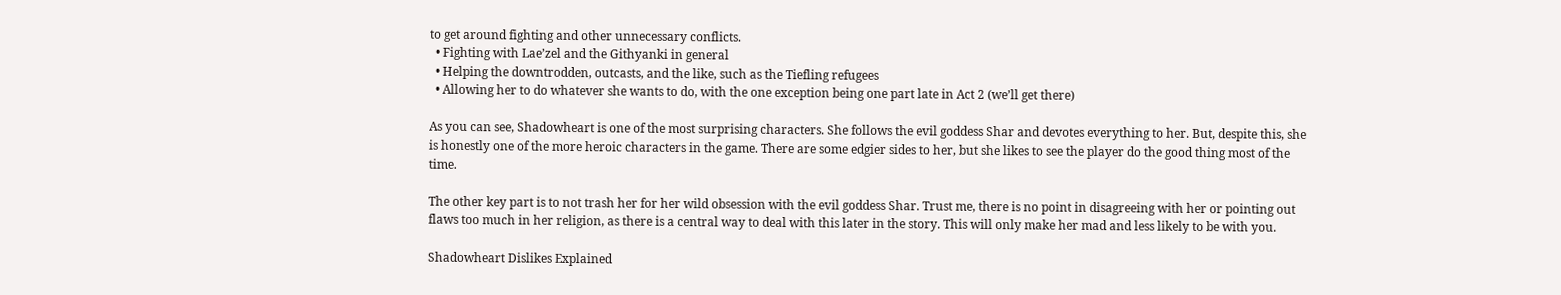to get around fighting and other unnecessary conflicts.
  • Fighting with Lae’zel and the Githyanki in general
  • Helping the downtrodden, outcasts, and the like, such as the Tiefling refugees
  • Allowing her to do whatever she wants to do, with the one exception being one part late in Act 2 (we’ll get there)

As you can see, Shadowheart is one of the most surprising characters. She follows the evil goddess Shar and devotes everything to her. But, despite this, she is honestly one of the more heroic characters in the game. There are some edgier sides to her, but she likes to see the player do the good thing most of the time.

The other key part is to not trash her for her wild obsession with the evil goddess Shar. Trust me, there is no point in disagreeing with her or pointing out flaws too much in her religion, as there is a central way to deal with this later in the story. This will only make her mad and less likely to be with you.

Shadowheart Dislikes Explained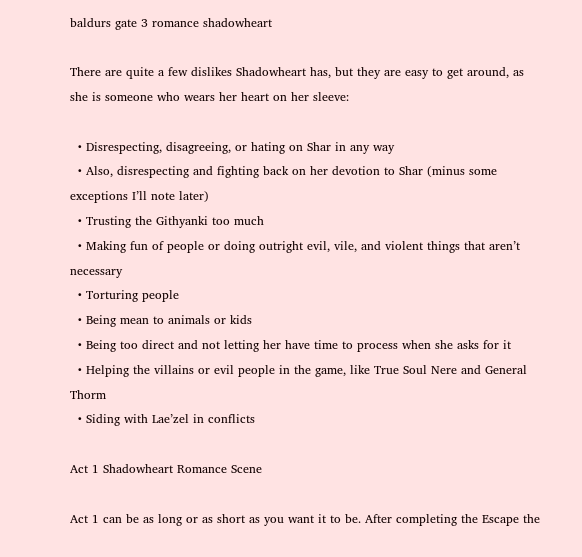baldurs gate 3 romance shadowheart

There are quite a few dislikes Shadowheart has, but they are easy to get around, as she is someone who wears her heart on her sleeve:

  • Disrespecting, disagreeing, or hating on Shar in any way
  • Also, disrespecting and fighting back on her devotion to Shar (minus some exceptions I’ll note later)
  • Trusting the Githyanki too much
  • Making fun of people or doing outright evil, vile, and violent things that aren’t necessary
  • Torturing people
  • Being mean to animals or kids
  • Being too direct and not letting her have time to process when she asks for it
  • Helping the villains or evil people in the game, like True Soul Nere and General Thorm
  • Siding with Lae’zel in conflicts

Act 1 Shadowheart Romance Scene

Act 1 can be as long or as short as you want it to be. After completing the Escape the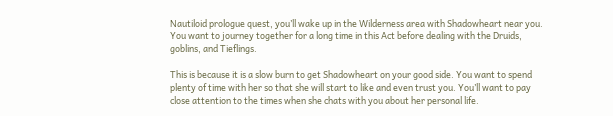Nautiloid prologue quest, you’ll wake up in the Wilderness area with Shadowheart near you. You want to journey together for a long time in this Act before dealing with the Druids, goblins, and Tieflings.

This is because it is a slow burn to get Shadowheart on your good side. You want to spend plenty of time with her so that she will start to like and even trust you. You’ll want to pay close attention to the times when she chats with you about her personal life.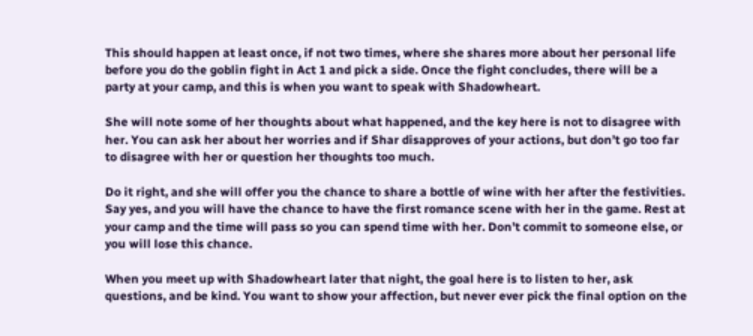This should happen at least once, if not two times, where she shares more about her personal life before you do the goblin fight in Act 1 and pick a side. Once the fight concludes, there will be a party at your camp, and this is when you want to speak with Shadowheart.

She will note some of her thoughts about what happened, and the key here is not to disagree with her. You can ask her about her worries and if Shar disapproves of your actions, but don’t go too far to disagree with her or question her thoughts too much.

Do it right, and she will offer you the chance to share a bottle of wine with her after the festivities. Say yes, and you will have the chance to have the first romance scene with her in the game. Rest at your camp and the time will pass so you can spend time with her. Don’t commit to someone else, or you will lose this chance.

When you meet up with Shadowheart later that night, the goal here is to listen to her, ask questions, and be kind. You want to show your affection, but never ever pick the final option on the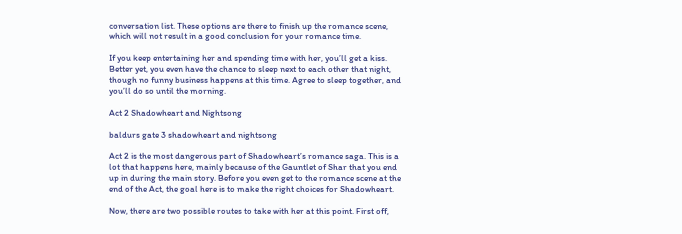conversation list. These options are there to finish up the romance scene, which will not result in a good conclusion for your romance time.

If you keep entertaining her and spending time with her, you’ll get a kiss. Better yet, you even have the chance to sleep next to each other that night, though no funny business happens at this time. Agree to sleep together, and you’ll do so until the morning.

Act 2 Shadowheart and Nightsong

baldurs gate 3 shadowheart and nightsong

Act 2 is the most dangerous part of Shadowheart’s romance saga. This is a lot that happens here, mainly because of the Gauntlet of Shar that you end up in during the main story. Before you even get to the romance scene at the end of the Act, the goal here is to make the right choices for Shadowheart.

Now, there are two possible routes to take with her at this point. First off,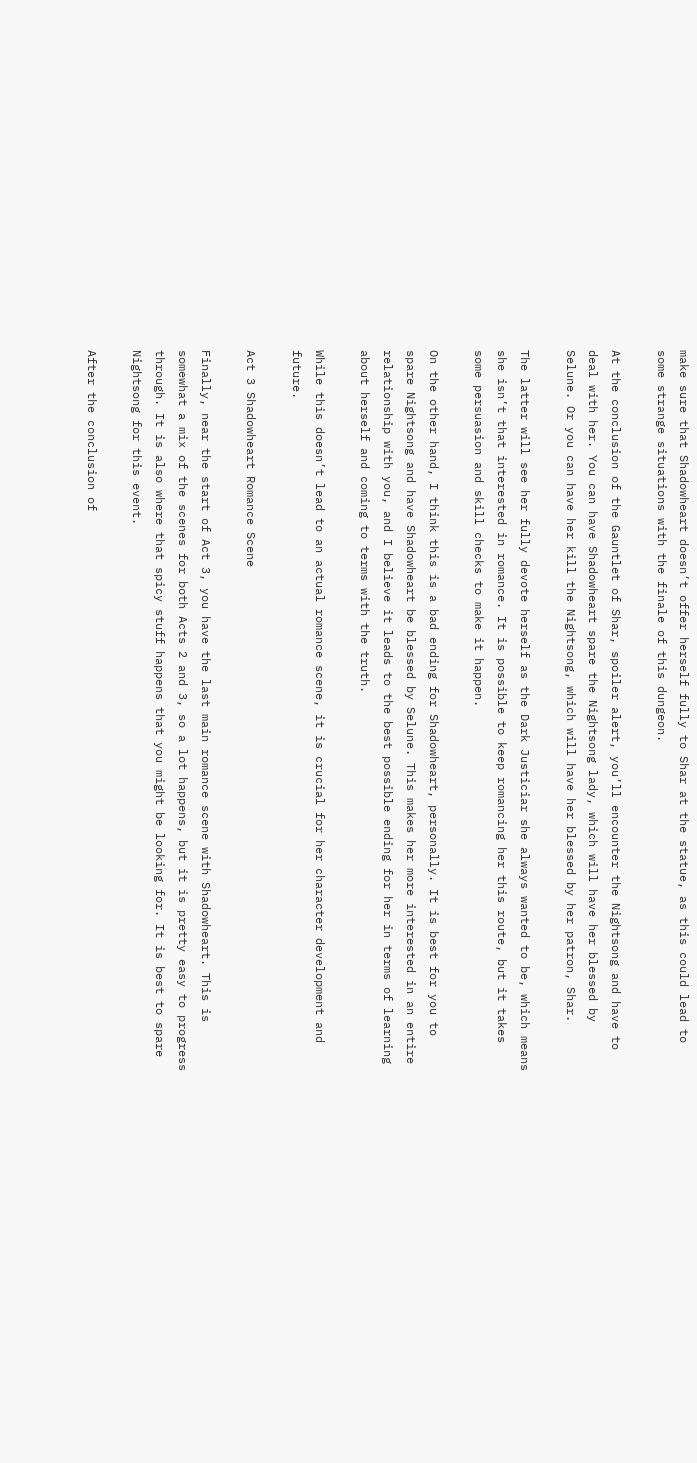make sure that Shadowheart doesn’t offer herself fully to Shar at the statue, as this could lead to some strange situations with the finale of this dungeon.

At the conclusion of the Gauntlet of Shar, spoiler alert, you’ll encounter the Nightsong and have to deal with her. You can have Shadowheart spare the Nightsong lady, which will have her blessed by Selune. Or you can have her kill the Nightsong, which will have her blessed by her patron, Shar.

The latter will see her fully devote herself as the Dark Justiciar she always wanted to be, which means she isn’t that interested in romance. It is possible to keep romancing her this route, but it takes some persuasion and skill checks to make it happen.

On the other hand, I think this is a bad ending for Shadowheart, personally. It is best for you to spare Nightsong and have Shadowheart be blessed by Selune. This makes her more interested in an entire relationship with you, and I believe it leads to the best possible ending for her in terms of learning about herself and coming to terms with the truth.

While this doesn’t lead to an actual romance scene, it is crucial for her character development and future.

Act 3 Shadowheart Romance Scene

Finally, near the start of Act 3, you have the last main romance scene with Shadowheart. This is somewhat a mix of the scenes for both Acts 2 and 3, so a lot happens, but it is pretty easy to progress through. It is also where that spicy stuff happens that you might be looking for. It is best to spare Nightsong for this event.

After the conclusion of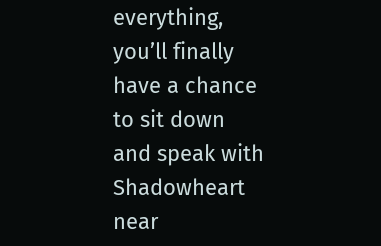everything, you’ll finally have a chance to sit down and speak with Shadowheart near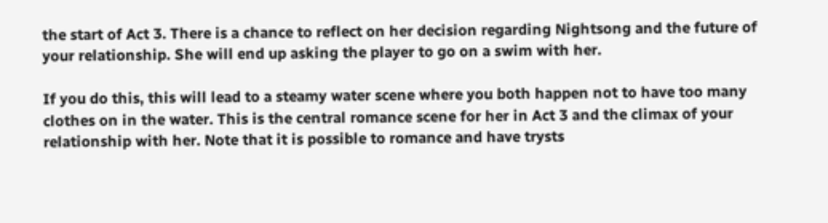the start of Act 3. There is a chance to reflect on her decision regarding Nightsong and the future of your relationship. She will end up asking the player to go on a swim with her.

If you do this, this will lead to a steamy water scene where you both happen not to have too many clothes on in the water. This is the central romance scene for her in Act 3 and the climax of your relationship with her. Note that it is possible to romance and have trysts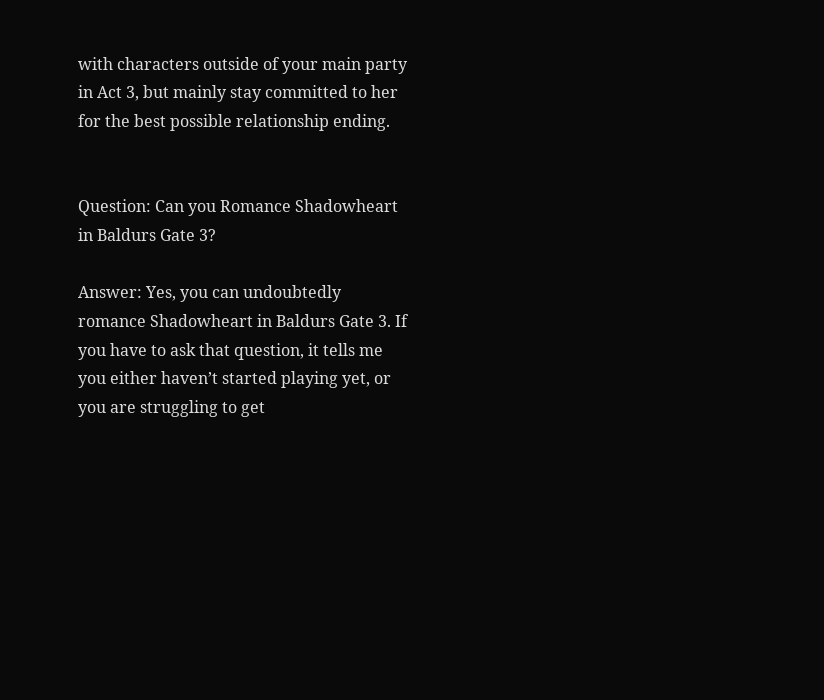with characters outside of your main party in Act 3, but mainly stay committed to her for the best possible relationship ending.


Question: Can you Romance Shadowheart in Baldurs Gate 3?

Answer: Yes, you can undoubtedly romance Shadowheart in Baldurs Gate 3. If you have to ask that question, it tells me you either haven’t started playing yet, or you are struggling to get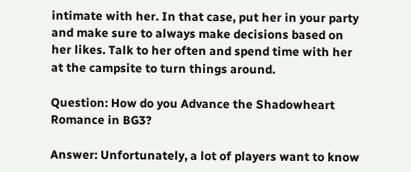intimate with her. In that case, put her in your party and make sure to always make decisions based on her likes. Talk to her often and spend time with her at the campsite to turn things around.

Question: How do you Advance the Shadowheart Romance in BG3?

Answer: Unfortunately, a lot of players want to know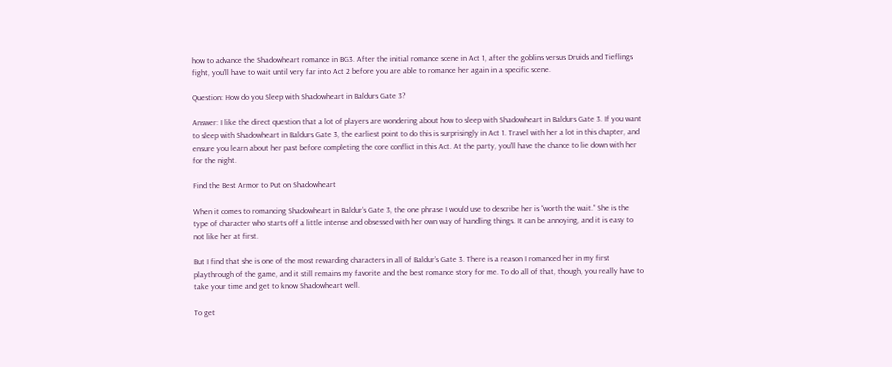how to advance the Shadowheart romance in BG3. After the initial romance scene in Act 1, after the goblins versus Druids and Tieflings fight, you’ll have to wait until very far into Act 2 before you are able to romance her again in a specific scene.

Question: How do you Sleep with Shadowheart in Baldurs Gate 3?

Answer: I like the direct question that a lot of players are wondering about how to sleep with Shadowheart in Baldurs Gate 3. If you want to sleep with Shadowheart in Baldurs Gate 3, the earliest point to do this is surprisingly in Act 1. Travel with her a lot in this chapter, and ensure you learn about her past before completing the core conflict in this Act. At the party, you’ll have the chance to lie down with her for the night.

Find the Best Armor to Put on Shadowheart

When it comes to romancing Shadowheart in Baldur’s Gate 3, the one phrase I would use to describe her is “worth the wait.” She is the type of character who starts off a little intense and obsessed with her own way of handling things. It can be annoying, and it is easy to not like her at first.

But I find that she is one of the most rewarding characters in all of Baldur’s Gate 3. There is a reason I romanced her in my first playthrough of the game, and it still remains my favorite and the best romance story for me. To do all of that, though, you really have to take your time and get to know Shadowheart well.

To get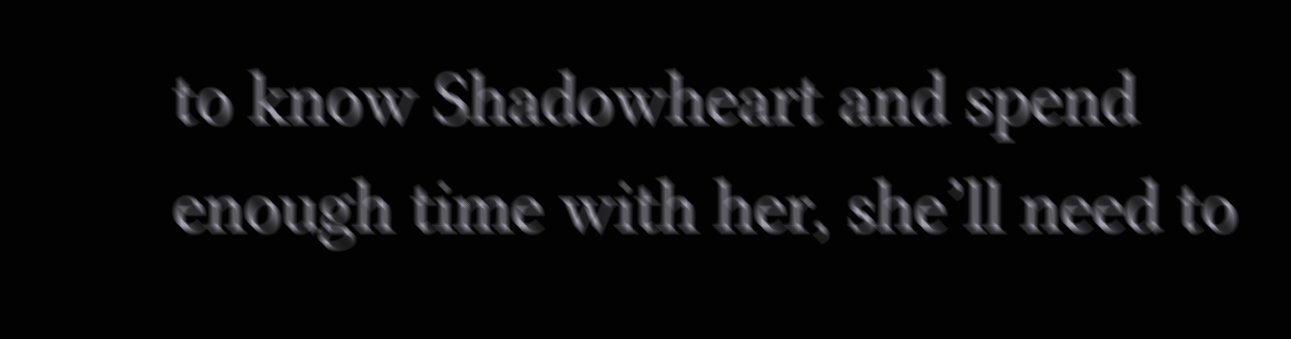to know Shadowheart and spend enough time with her, she’ll need to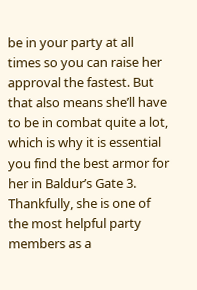be in your party at all times so you can raise her approval the fastest. But that also means she’ll have to be in combat quite a lot, which is why it is essential you find the best armor for her in Baldur’s Gate 3. Thankfully, she is one of the most helpful party members as a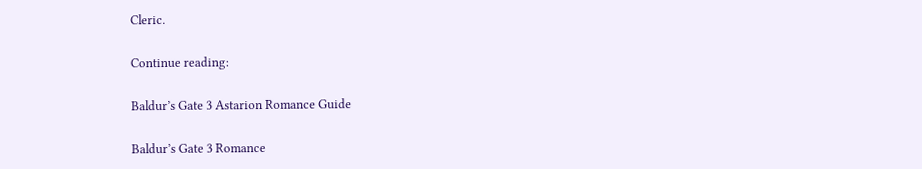Cleric.

Continue reading:

Baldur’s Gate 3 Astarion Romance Guide

Baldur’s Gate 3 Romance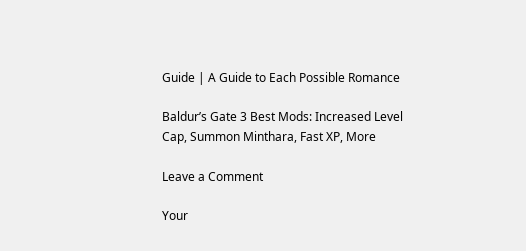Guide | A Guide to Each Possible Romance

Baldur’s Gate 3 Best Mods: Increased Level Cap, Summon Minthara, Fast XP, More

Leave a Comment

Your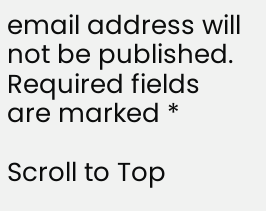email address will not be published. Required fields are marked *

Scroll to Top